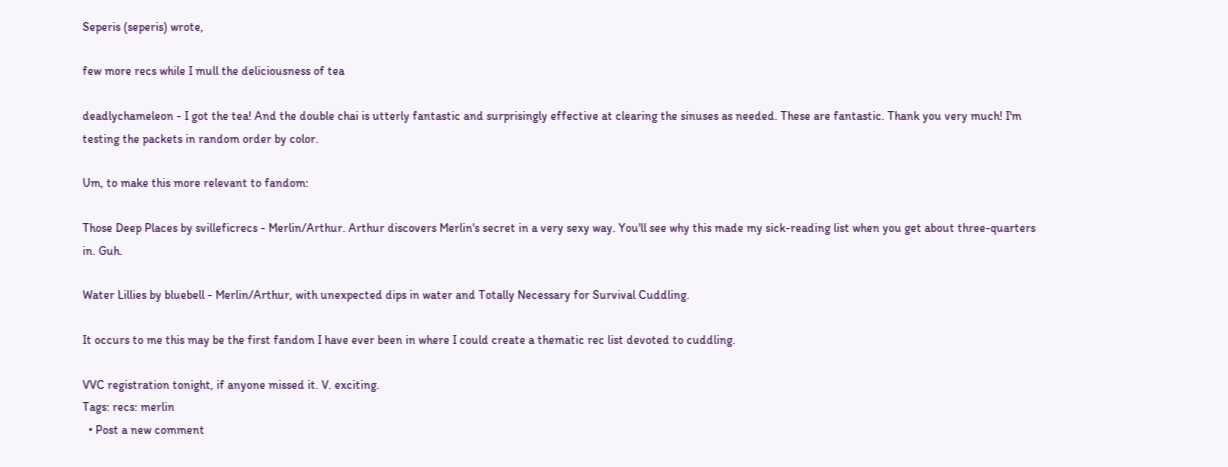Seperis (seperis) wrote,

few more recs while I mull the deliciousness of tea

deadlychameleon - I got the tea! And the double chai is utterly fantastic and surprisingly effective at clearing the sinuses as needed. These are fantastic. Thank you very much! I'm testing the packets in random order by color.

Um, to make this more relevant to fandom:

Those Deep Places by svilleficrecs - Merlin/Arthur. Arthur discovers Merlin's secret in a very sexy way. You'll see why this made my sick-reading list when you get about three-quarters in. Guh.

Water Lillies by bluebell - Merlin/Arthur, with unexpected dips in water and Totally Necessary for Survival Cuddling.

It occurs to me this may be the first fandom I have ever been in where I could create a thematic rec list devoted to cuddling.

VVC registration tonight, if anyone missed it. V. exciting.
Tags: recs: merlin
  • Post a new comment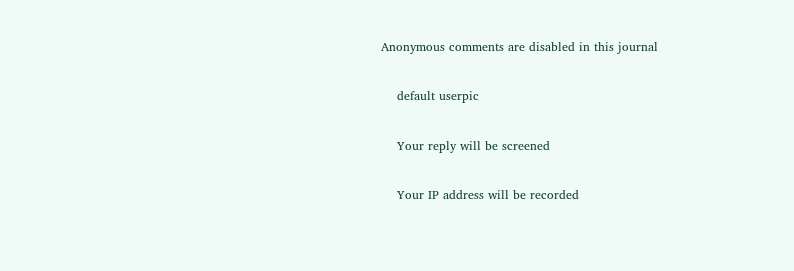Anonymous comments are disabled in this journal

    default userpic

    Your reply will be screened

    Your IP address will be recorded